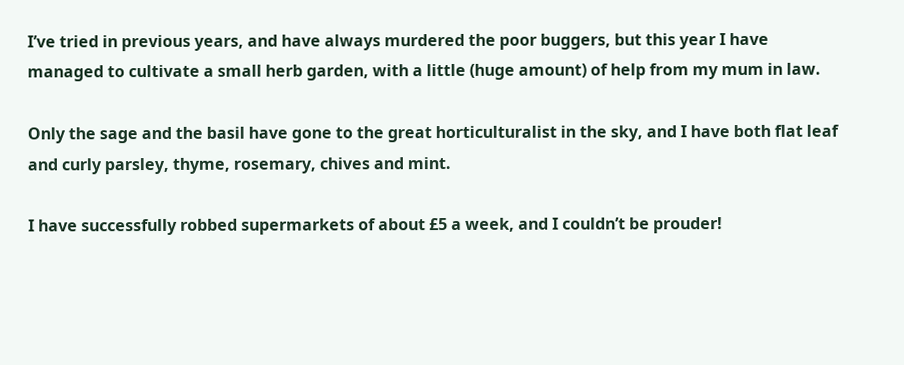I’ve tried in previous years, and have always murdered the poor buggers, but this year I have managed to cultivate a small herb garden, with a little (huge amount) of help from my mum in law.

Only the sage and the basil have gone to the great horticulturalist in the sky, and I have both flat leaf and curly parsley, thyme, rosemary, chives and mint.

I have successfully robbed supermarkets of about £5 a week, and I couldn’t be prouder!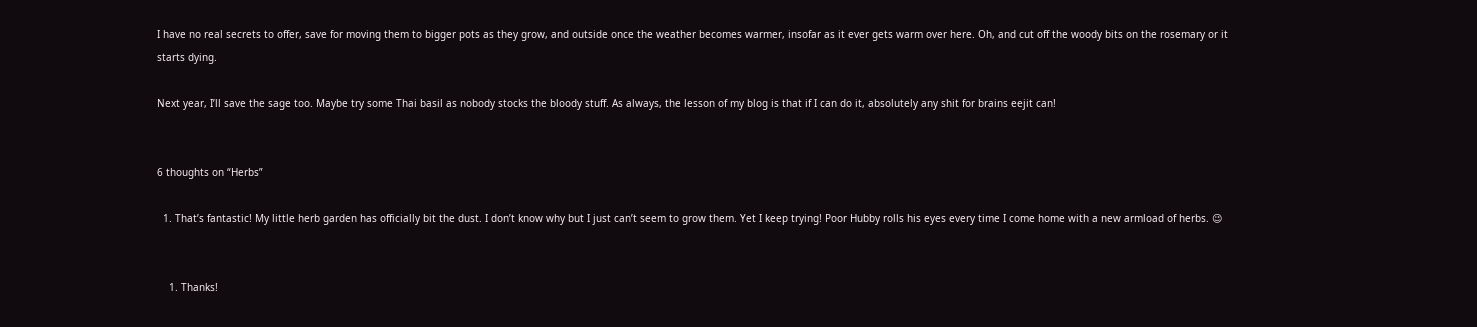I have no real secrets to offer, save for moving them to bigger pots as they grow, and outside once the weather becomes warmer, insofar as it ever gets warm over here. Oh, and cut off the woody bits on the rosemary or it starts dying.

Next year, I’ll save the sage too. Maybe try some Thai basil as nobody stocks the bloody stuff. As always, the lesson of my blog is that if I can do it, absolutely any shit for brains eejit can!


6 thoughts on “Herbs”

  1. That’s fantastic! My little herb garden has officially bit the dust. I don’t know why but I just can’t seem to grow them. Yet I keep trying! Poor Hubby rolls his eyes every time I come home with a new armload of herbs. 😉


    1. Thanks!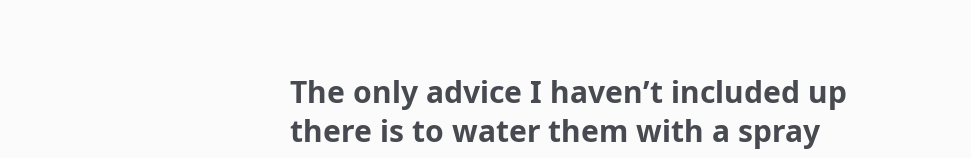The only advice I haven’t included up there is to water them with a spray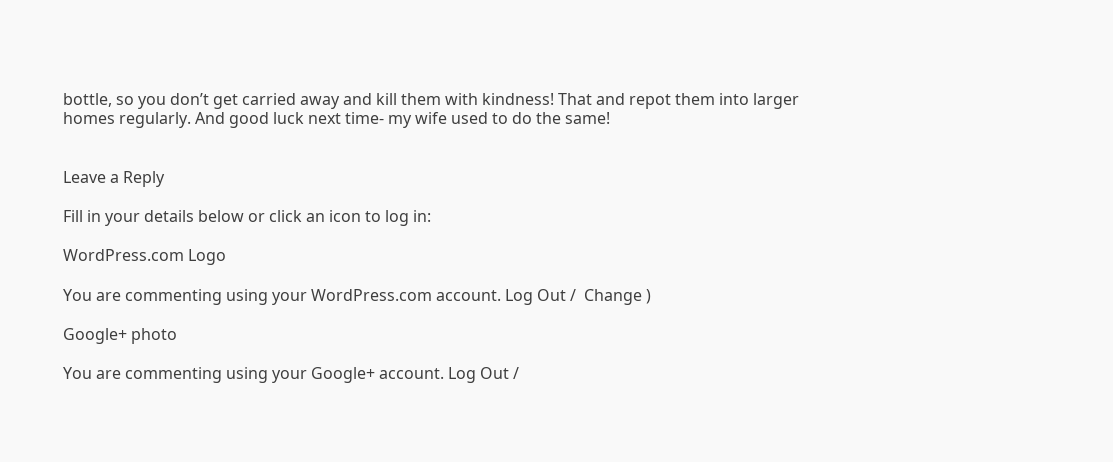bottle, so you don’t get carried away and kill them with kindness! That and repot them into larger homes regularly. And good luck next time- my wife used to do the same!


Leave a Reply

Fill in your details below or click an icon to log in:

WordPress.com Logo

You are commenting using your WordPress.com account. Log Out /  Change )

Google+ photo

You are commenting using your Google+ account. Log Out /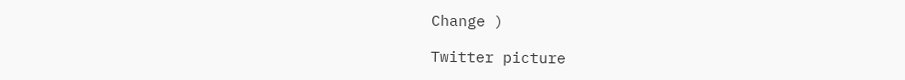Change )

Twitter picture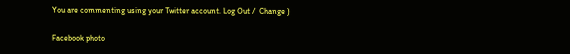You are commenting using your Twitter account. Log Out /  Change )

Facebook photo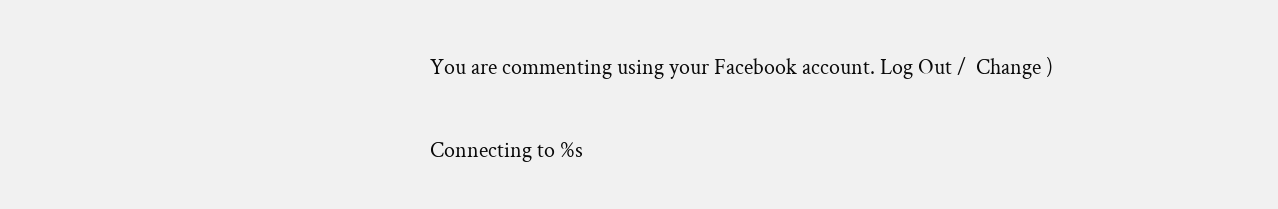You are commenting using your Facebook account. Log Out /  Change )

Connecting to %s